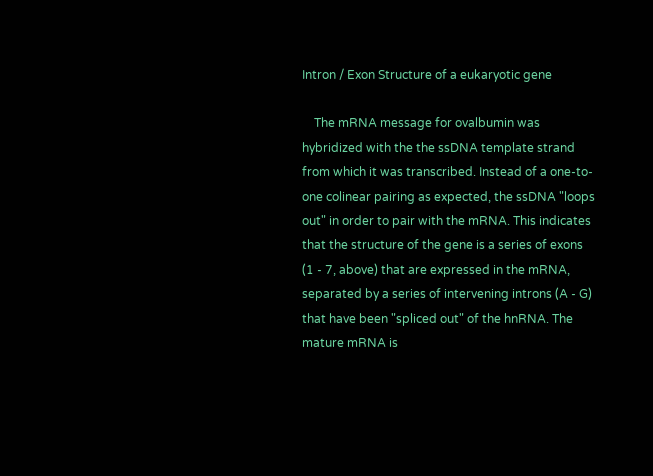Intron / Exon Structure of a eukaryotic gene

    The mRNA message for ovalbumin was hybridized with the the ssDNA template strand from which it was transcribed. Instead of a one-to-one colinear pairing as expected, the ssDNA "loops out" in order to pair with the mRNA. This indicates that the structure of the gene is a series of exons (1 - 7, above) that are expressed in the mRNA, separated by a series of intervening introns (A - G) that have been "spliced out" of the hnRNA. The mature mRNA is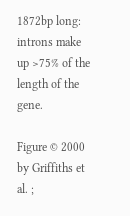1872bp long: introns make up >75% of the length of the gene.

Figure © 2000 by Griffiths et al. ;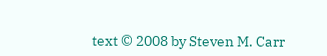text © 2008 by Steven M. Carr